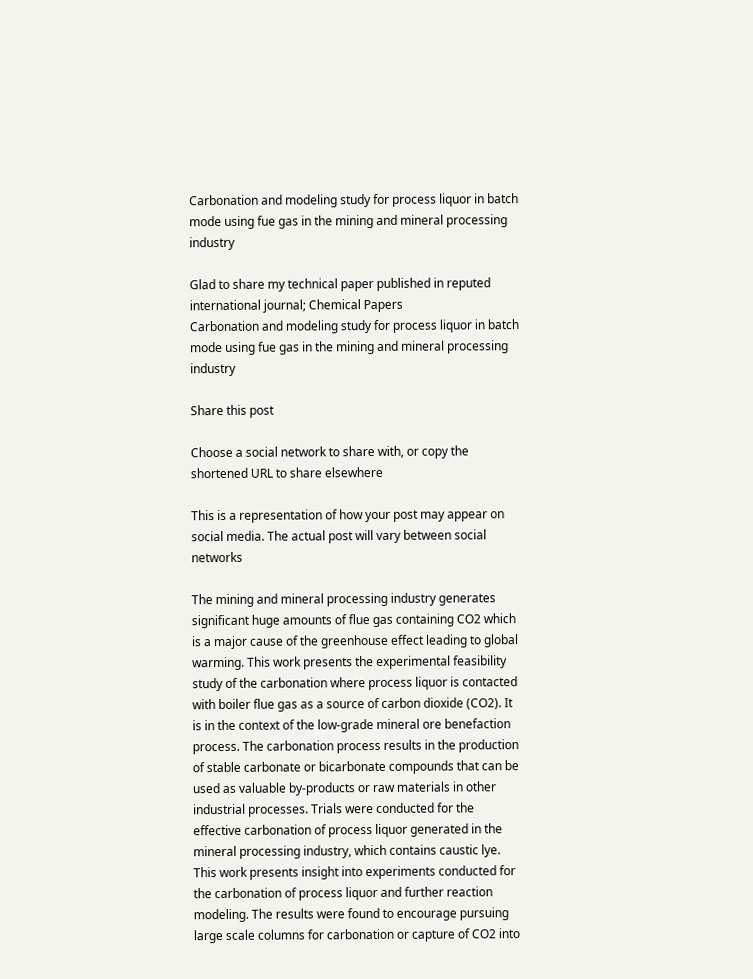Carbonation and modeling study for process liquor in batch mode using fue gas in the mining and mineral processing industry

Glad to share my technical paper published in reputed international journal; Chemical Papers
Carbonation and modeling study for process liquor in batch mode using fue gas in the mining and mineral processing industry

Share this post

Choose a social network to share with, or copy the shortened URL to share elsewhere

This is a representation of how your post may appear on social media. The actual post will vary between social networks

The mining and mineral processing industry generates significant huge amounts of flue gas containing CO2 which is a major cause of the greenhouse effect leading to global warming. This work presents the experimental feasibility study of the carbonation where process liquor is contacted with boiler flue gas as a source of carbon dioxide (CO2). It is in the context of the low-grade mineral ore benefaction process. The carbonation process results in the production of stable carbonate or bicarbonate compounds that can be used as valuable by-products or raw materials in other industrial processes. Trials were conducted for the effective carbonation of process liquor generated in the mineral processing industry, which contains caustic lye. This work presents insight into experiments conducted for the carbonation of process liquor and further reaction modeling. The results were found to encourage pursuing large scale columns for carbonation or capture of CO2 into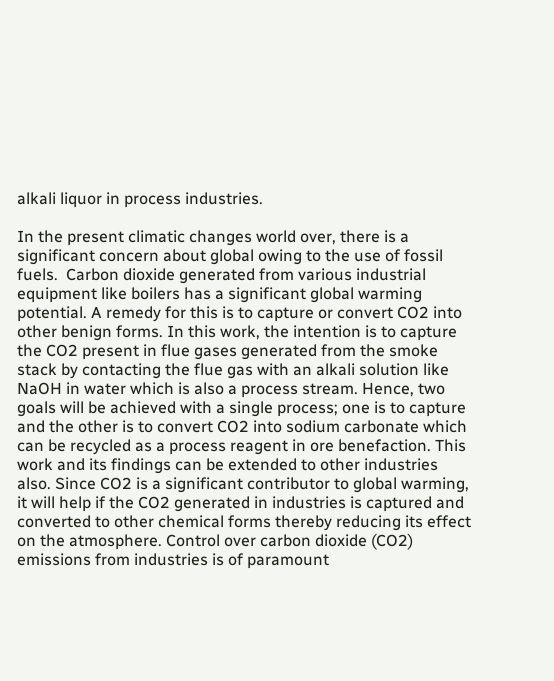alkali liquor in process industries.

In the present climatic changes world over, there is a significant concern about global owing to the use of fossil fuels.  Carbon dioxide generated from various industrial equipment like boilers has a significant global warming potential. A remedy for this is to capture or convert CO2 into other benign forms. In this work, the intention is to capture the CO2 present in flue gases generated from the smoke stack by contacting the flue gas with an alkali solution like NaOH in water which is also a process stream. Hence, two goals will be achieved with a single process; one is to capture and the other is to convert CO2 into sodium carbonate which can be recycled as a process reagent in ore benefaction. This work and its findings can be extended to other industries also. Since CO2 is a significant contributor to global warming, it will help if the CO2 generated in industries is captured and converted to other chemical forms thereby reducing its effect on the atmosphere. Control over carbon dioxide (CO2) emissions from industries is of paramount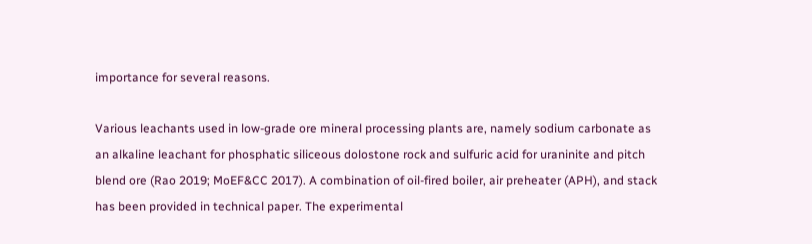importance for several reasons.

Various leachants used in low-grade ore mineral processing plants are, namely sodium carbonate as an alkaline leachant for phosphatic siliceous dolostone rock and sulfuric acid for uraninite and pitch blend ore (Rao 2019; MoEF&CC 2017). A combination of oil-fired boiler, air preheater (APH), and stack has been provided in technical paper. The experimental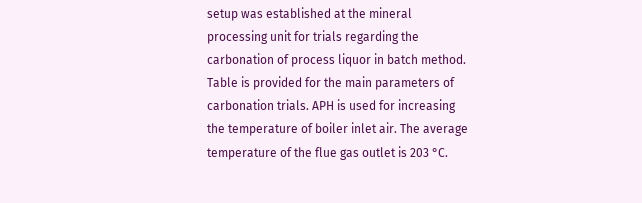setup was established at the mineral processing unit for trials regarding the carbonation of process liquor in batch method. Table is provided for the main parameters of carbonation trials. APH is used for increasing the temperature of boiler inlet air. The average temperature of the flue gas outlet is 203 °C.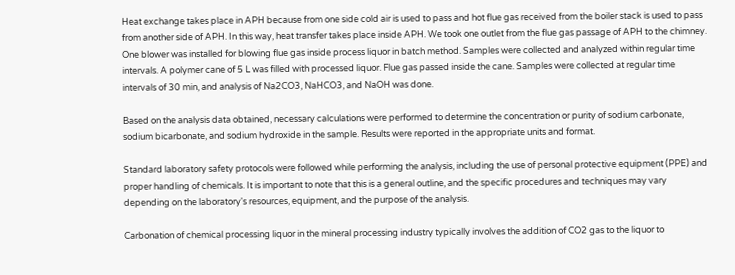Heat exchange takes place in APH because from one side cold air is used to pass and hot flue gas received from the boiler stack is used to pass from another side of APH. In this way, heat transfer takes place inside APH. We took one outlet from the flue gas passage of APH to the chimney. One blower was installed for blowing flue gas inside process liquor in batch method. Samples were collected and analyzed within regular time intervals. A polymer cane of 5 L was filled with processed liquor. Flue gas passed inside the cane. Samples were collected at regular time intervals of 30 min, and analysis of Na2CO3, NaHCO3, and NaOH was done.

Based on the analysis data obtained, necessary calculations were performed to determine the concentration or purity of sodium carbonate, sodium bicarbonate, and sodium hydroxide in the sample. Results were reported in the appropriate units and format.

Standard laboratory safety protocols were followed while performing the analysis, including the use of personal protective equipment (PPE) and proper handling of chemicals. It is important to note that this is a general outline, and the specific procedures and techniques may vary depending on the laboratory's resources, equipment, and the purpose of the analysis.

Carbonation of chemical processing liquor in the mineral processing industry typically involves the addition of CO2 gas to the liquor to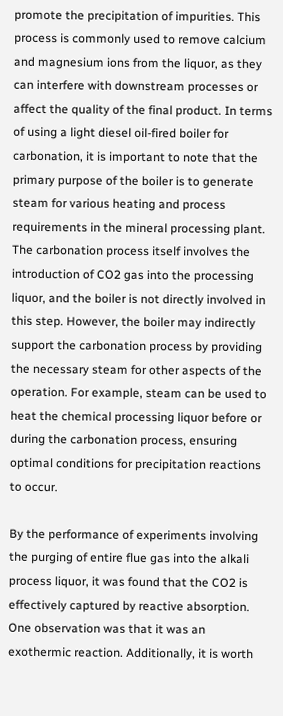promote the precipitation of impurities. This process is commonly used to remove calcium and magnesium ions from the liquor, as they can interfere with downstream processes or affect the quality of the final product. In terms of using a light diesel oil-fired boiler for carbonation, it is important to note that the primary purpose of the boiler is to generate steam for various heating and process requirements in the mineral processing plant. The carbonation process itself involves the introduction of CO2 gas into the processing liquor, and the boiler is not directly involved in this step. However, the boiler may indirectly support the carbonation process by providing the necessary steam for other aspects of the operation. For example, steam can be used to heat the chemical processing liquor before or during the carbonation process, ensuring optimal conditions for precipitation reactions to occur.

By the performance of experiments involving the purging of entire flue gas into the alkali process liquor, it was found that the CO2 is effectively captured by reactive absorption. One observation was that it was an exothermic reaction. Additionally, it is worth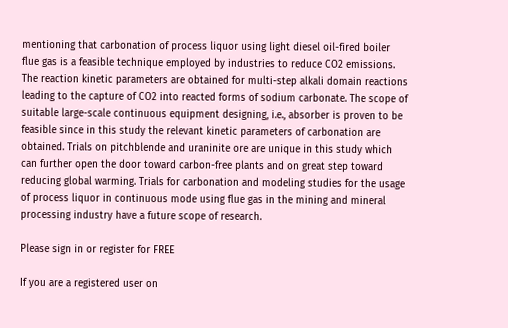mentioning that carbonation of process liquor using light diesel oil-fired boiler flue gas is a feasible technique employed by industries to reduce CO2 emissions. The reaction kinetic parameters are obtained for multi-step alkali domain reactions leading to the capture of CO2 into reacted forms of sodium carbonate. The scope of suitable large-scale continuous equipment designing, i.e., absorber is proven to be feasible since in this study the relevant kinetic parameters of carbonation are obtained. Trials on pitchblende and uraninite ore are unique in this study which can further open the door toward carbon-free plants and on great step toward reducing global warming. Trials for carbonation and modeling studies for the usage of process liquor in continuous mode using flue gas in the mining and mineral processing industry have a future scope of research.

Please sign in or register for FREE

If you are a registered user on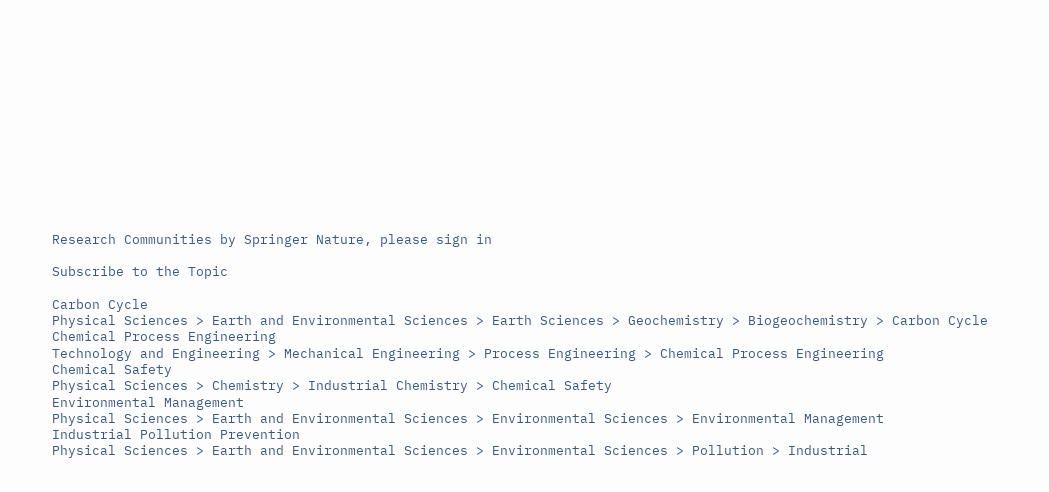Research Communities by Springer Nature, please sign in

Subscribe to the Topic

Carbon Cycle
Physical Sciences > Earth and Environmental Sciences > Earth Sciences > Geochemistry > Biogeochemistry > Carbon Cycle
Chemical Process Engineering
Technology and Engineering > Mechanical Engineering > Process Engineering > Chemical Process Engineering
Chemical Safety
Physical Sciences > Chemistry > Industrial Chemistry > Chemical Safety
Environmental Management
Physical Sciences > Earth and Environmental Sciences > Environmental Sciences > Environmental Management
Industrial Pollution Prevention
Physical Sciences > Earth and Environmental Sciences > Environmental Sciences > Pollution > Industrial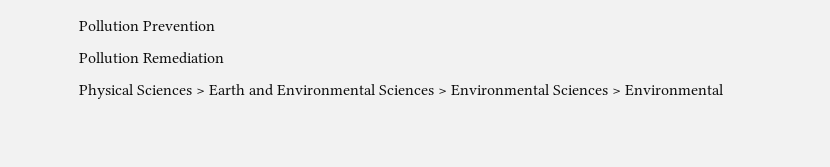Pollution Prevention
Pollution Remediation
Physical Sciences > Earth and Environmental Sciences > Environmental Sciences > Environmental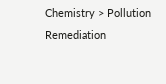Chemistry > Pollution Remediation